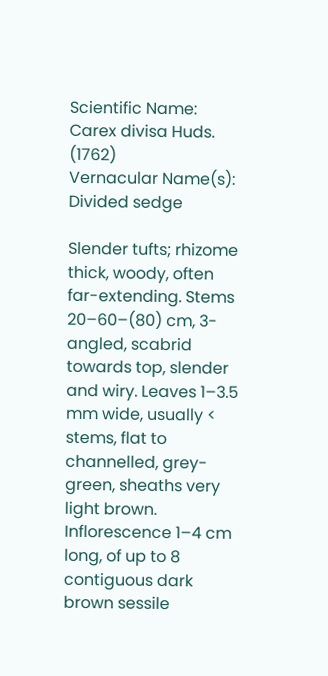Scientific Name:
Carex divisa Huds. (1762)
Vernacular Name(s):
Divided sedge

Slender tufts; rhizome thick, woody, often far-extending. Stems 20–60–(80) cm, 3-angled, scabrid towards top, slender and wiry. Leaves 1–3.5 mm wide, usually < stems, flat to channelled, grey-green, sheaths very light brown. Inflorescence 1–4 cm long, of up to 8 contiguous dark brown sessile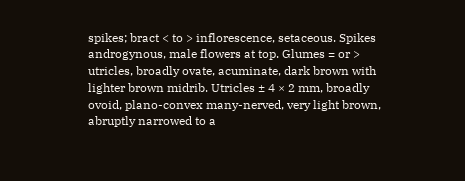spikes; bract < to > inflorescence, setaceous. Spikes androgynous, male flowers at top. Glumes = or > utricles, broadly ovate, acuminate, dark brown with lighter brown midrib. Utricles ± 4 × 2 mm, broadly ovoid, plano-convex many-nerved, very light brown, abruptly narrowed to a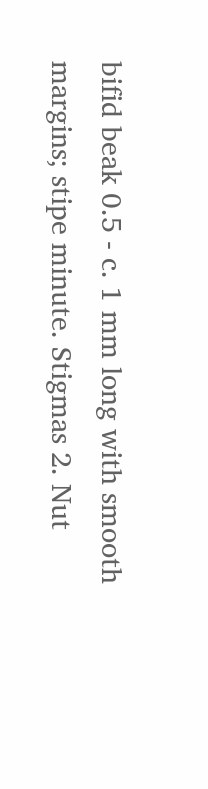bifid beak 0.5 - c. 1 mm long with smooth margins; stipe minute. Stigmas 2. Nut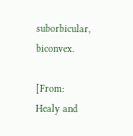suborbicular, biconvex.

[From: Healy and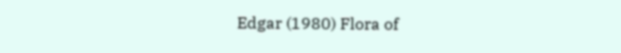Edgar (1980) Flora of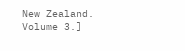New Zealand. Volume 3.]